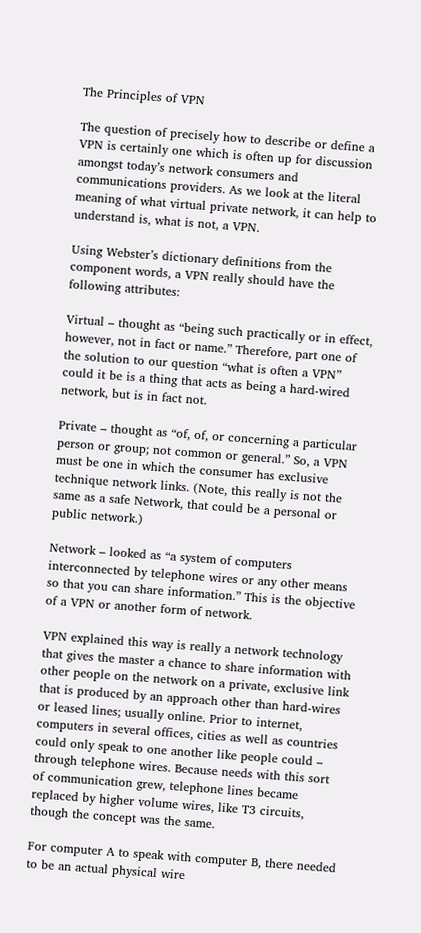The Principles of VPN

The question of precisely how to describe or define a VPN is certainly one which is often up for discussion amongst today’s network consumers and communications providers. As we look at the literal meaning of what virtual private network, it can help to understand is, what is not, a VPN.

Using Webster’s dictionary definitions from the component words, a VPN really should have the following attributes:

Virtual – thought as “being such practically or in effect, however, not in fact or name.” Therefore, part one of the solution to our question “what is often a VPN” could it be is a thing that acts as being a hard-wired network, but is in fact not.

Private – thought as “of, of, or concerning a particular person or group; not common or general.” So, a VPN must be one in which the consumer has exclusive technique network links. (Note, this really is not the same as a safe Network, that could be a personal or public network.)

Network – looked as “a system of computers interconnected by telephone wires or any other means so that you can share information.” This is the objective of a VPN or another form of network.

VPN explained this way is really a network technology that gives the master a chance to share information with other people on the network on a private, exclusive link that is produced by an approach other than hard-wires or leased lines; usually online. Prior to internet, computers in several offices, cities as well as countries could only speak to one another like people could – through telephone wires. Because needs with this sort of communication grew, telephone lines became replaced by higher volume wires, like T3 circuits, though the concept was the same.

For computer A to speak with computer B, there needed to be an actual physical wire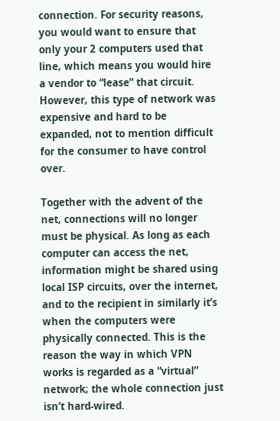connection. For security reasons, you would want to ensure that only your 2 computers used that line, which means you would hire a vendor to “lease” that circuit. However, this type of network was expensive and hard to be expanded, not to mention difficult for the consumer to have control over.

Together with the advent of the net, connections will no longer must be physical. As long as each computer can access the net, information might be shared using local ISP circuits, over the internet, and to the recipient in similarly it’s when the computers were physically connected. This is the reason the way in which VPN works is regarded as a “virtual” network; the whole connection just isn’t hard-wired.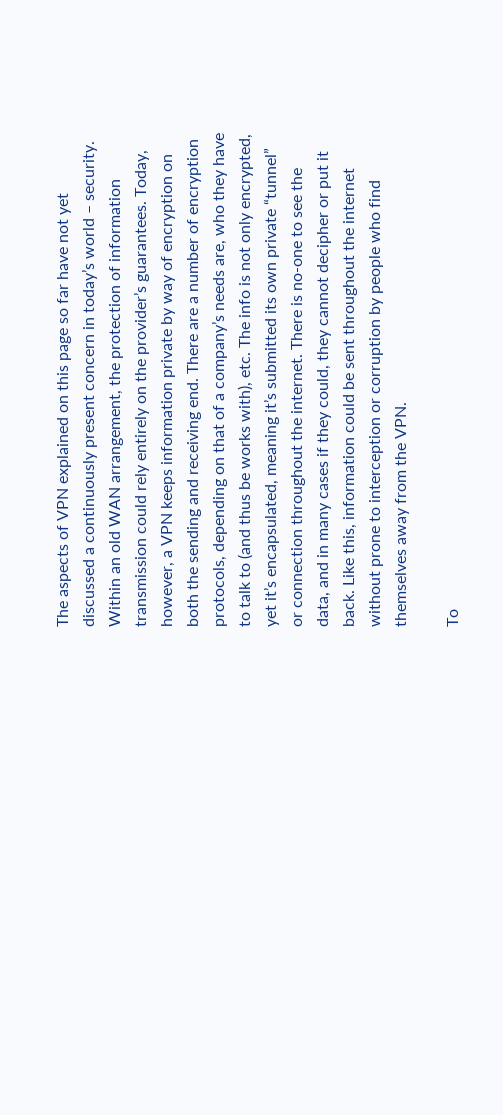The aspects of VPN explained on this page so far have not yet discussed a continuously present concern in today’s world – security. Within an old WAN arrangement, the protection of information transmission could rely entirely on the provider’s guarantees. Today, however, a VPN keeps information private by way of encryption on both the sending and receiving end. There are a number of encryption protocols, depending on that of a company’s needs are, who they have to talk to (and thus be works with), etc. The info is not only encrypted, yet it’s encapsulated, meaning it’s submitted its own private “tunnel” or connection throughout the internet. There is no-one to see the data, and in many cases if they could, they cannot decipher or put it back. Like this, information could be sent throughout the internet without prone to interception or corruption by people who find themselves away from the VPN.

To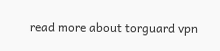read more about torguard vpn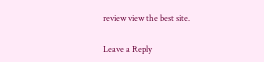review view the best site.

Leave a Reply